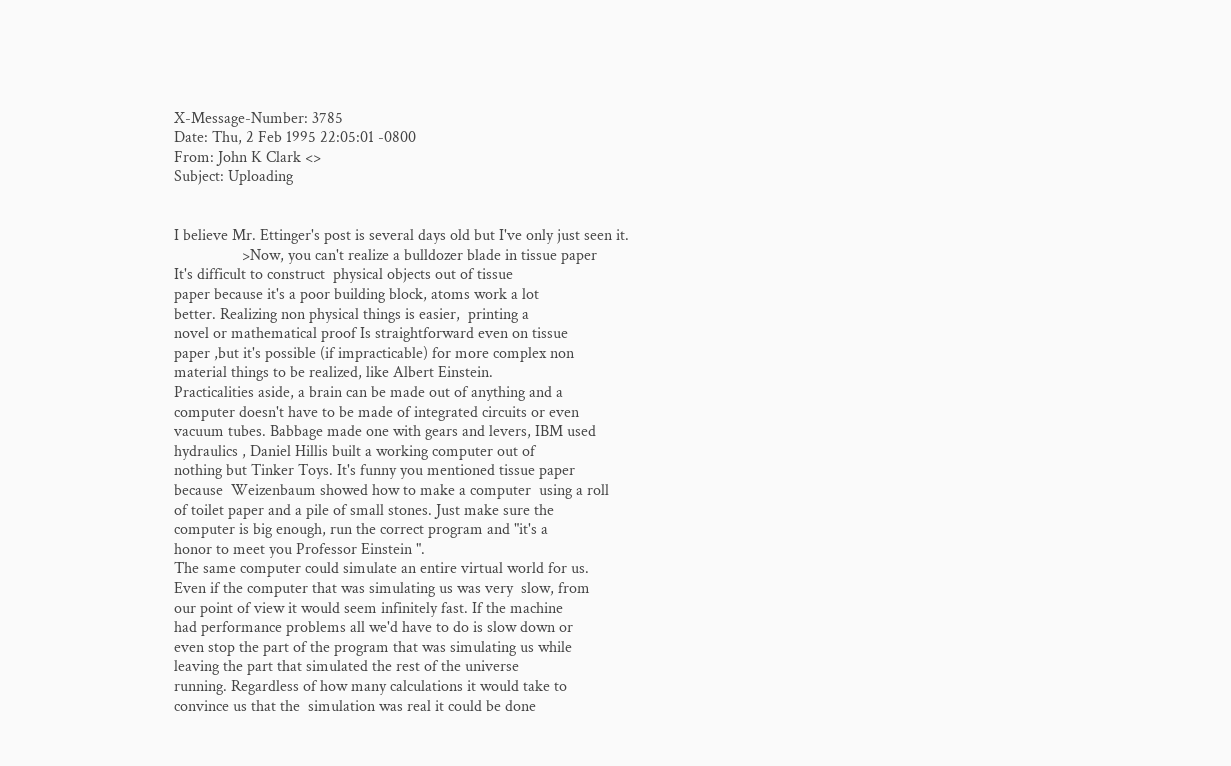X-Message-Number: 3785
Date: Thu, 2 Feb 1995 22:05:01 -0800
From: John K Clark <>
Subject: Uploading


I believe Mr. Ettinger's post is several days old but I've only just seen it.
                 >Now, you can't realize a bulldozer blade in tissue paper
It's difficult to construct  physical objects out of tissue
paper because it's a poor building block, atoms work a lot
better. Realizing non physical things is easier,  printing a
novel or mathematical proof Is straightforward even on tissue
paper ,but it's possible (if impracticable) for more complex non
material things to be realized, like Albert Einstein.
Practicalities aside, a brain can be made out of anything and a
computer doesn't have to be made of integrated circuits or even
vacuum tubes. Babbage made one with gears and levers, IBM used
hydraulics , Daniel Hillis built a working computer out of
nothing but Tinker Toys. It's funny you mentioned tissue paper
because  Weizenbaum showed how to make a computer  using a roll
of toilet paper and a pile of small stones. Just make sure the
computer is big enough, run the correct program and "it's a
honor to meet you Professor Einstein ".
The same computer could simulate an entire virtual world for us.
Even if the computer that was simulating us was very  slow, from
our point of view it would seem infinitely fast. If the machine
had performance problems all we'd have to do is slow down or
even stop the part of the program that was simulating us while
leaving the part that simulated the rest of the universe
running. Regardless of how many calculations it would take to
convince us that the  simulation was real it could be done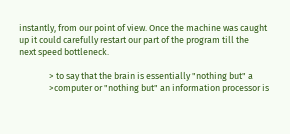instantly, from our point of view. Once the machine was caught
up it could carefully restart our part of the program till the
next speed bottleneck.

               > to say that the brain is essentially "nothing but" a
               >computer or "nothing but" an information processor is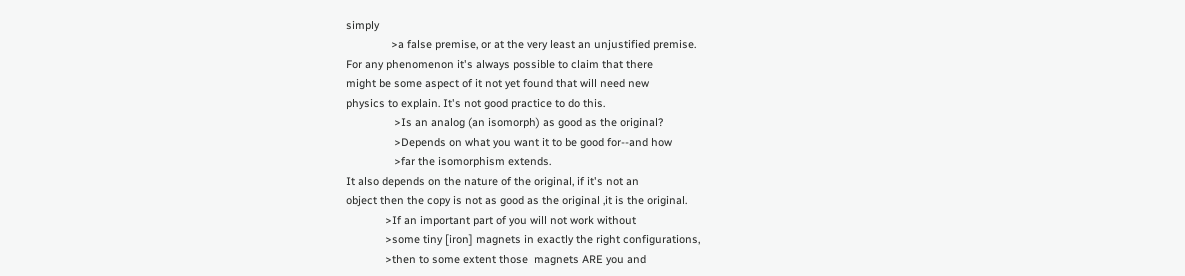simply
               >a false premise, or at the very least an unjustified premise.
For any phenomenon it's always possible to claim that there
might be some aspect of it not yet found that will need new
physics to explain. It's not good practice to do this.
                >Is an analog (an isomorph) as good as the original?
                >Depends on what you want it to be good for--and how
                >far the isomorphism extends.
It also depends on the nature of the original, if it's not an
object then the copy is not as good as the original ,it is the original.
             >If an important part of you will not work without
             >some tiny [iron] magnets in exactly the right configurations,
             >then to some extent those  magnets ARE you and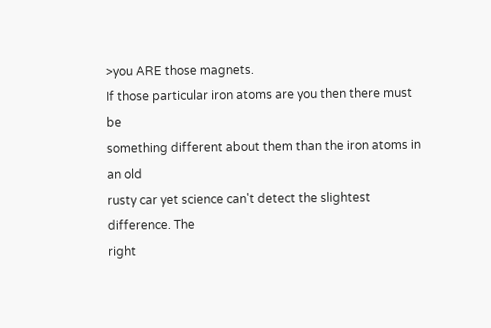>you ARE those magnets.
If those particular iron atoms are you then there must be
something different about them than the iron atoms in an old
rusty car yet science can't detect the slightest difference. The
right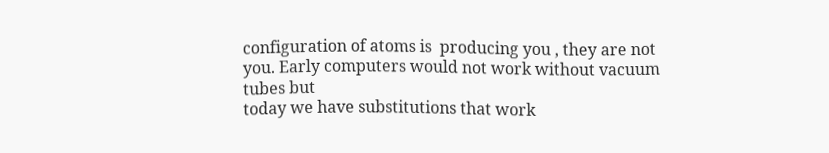configuration of atoms is  producing you , they are not
you. Early computers would not work without vacuum tubes but
today we have substitutions that work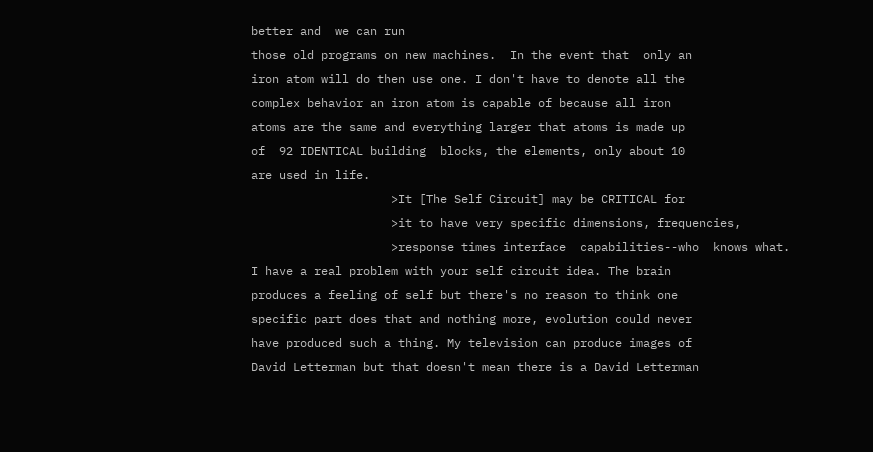better and  we can run
those old programs on new machines.  In the event that  only an
iron atom will do then use one. I don't have to denote all the
complex behavior an iron atom is capable of because all iron
atoms are the same and everything larger that atoms is made up
of  92 IDENTICAL building  blocks, the elements, only about 10
are used in life.
                    >It [The Self Circuit] may be CRITICAL for
                    >it to have very specific dimensions, frequencies,
                    >response times interface  capabilities--who  knows what.
I have a real problem with your self circuit idea. The brain
produces a feeling of self but there's no reason to think one
specific part does that and nothing more, evolution could never
have produced such a thing. My television can produce images of
David Letterman but that doesn't mean there is a David Letterman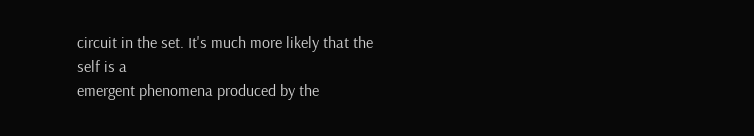circuit in the set. It's much more likely that the self is a
emergent phenomena produced by the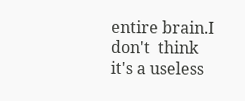entire brain.I don't  think
it's a useless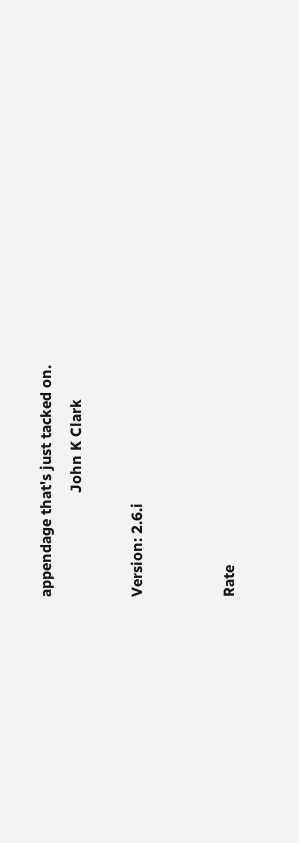appendage that's just tacked on.
                          John K Clark

Version: 2.6.i


Rate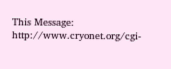This Message: http://www.cryonet.org/cgi-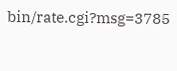bin/rate.cgi?msg=3785